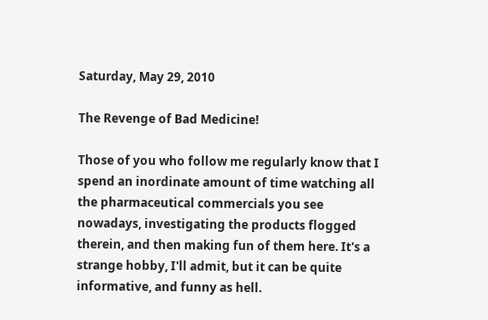Saturday, May 29, 2010

The Revenge of Bad Medicine!

Those of you who follow me regularly know that I spend an inordinate amount of time watching all the pharmaceutical commercials you see nowadays, investigating the products flogged therein, and then making fun of them here. It's a strange hobby, I'll admit, but it can be quite informative, and funny as hell.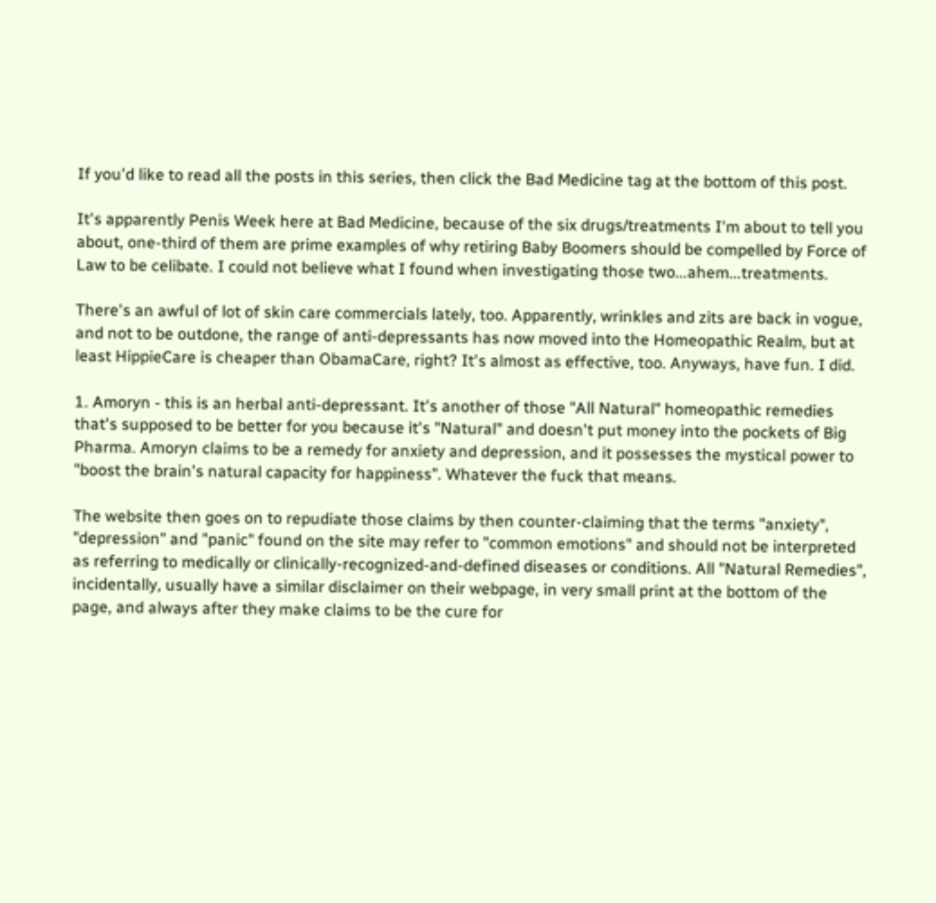If you'd like to read all the posts in this series, then click the Bad Medicine tag at the bottom of this post.

It's apparently Penis Week here at Bad Medicine, because of the six drugs/treatments I'm about to tell you about, one-third of them are prime examples of why retiring Baby Boomers should be compelled by Force of Law to be celibate. I could not believe what I found when investigating those two...ahem...treatments.

There's an awful of lot of skin care commercials lately, too. Apparently, wrinkles and zits are back in vogue, and not to be outdone, the range of anti-depressants has now moved into the Homeopathic Realm, but at least HippieCare is cheaper than ObamaCare, right? It's almost as effective, too. Anyways, have fun. I did.

1. Amoryn - this is an herbal anti-depressant. It's another of those "All Natural" homeopathic remedies that's supposed to be better for you because it's "Natural" and doesn't put money into the pockets of Big Pharma. Amoryn claims to be a remedy for anxiety and depression, and it possesses the mystical power to "boost the brain's natural capacity for happiness". Whatever the fuck that means.

The website then goes on to repudiate those claims by then counter-claiming that the terms "anxiety", "depression" and "panic" found on the site may refer to "common emotions" and should not be interpreted as referring to medically or clinically-recognized-and-defined diseases or conditions. All "Natural Remedies", incidentally, usually have a similar disclaimer on their webpage, in very small print at the bottom of the page, and always after they make claims to be the cure for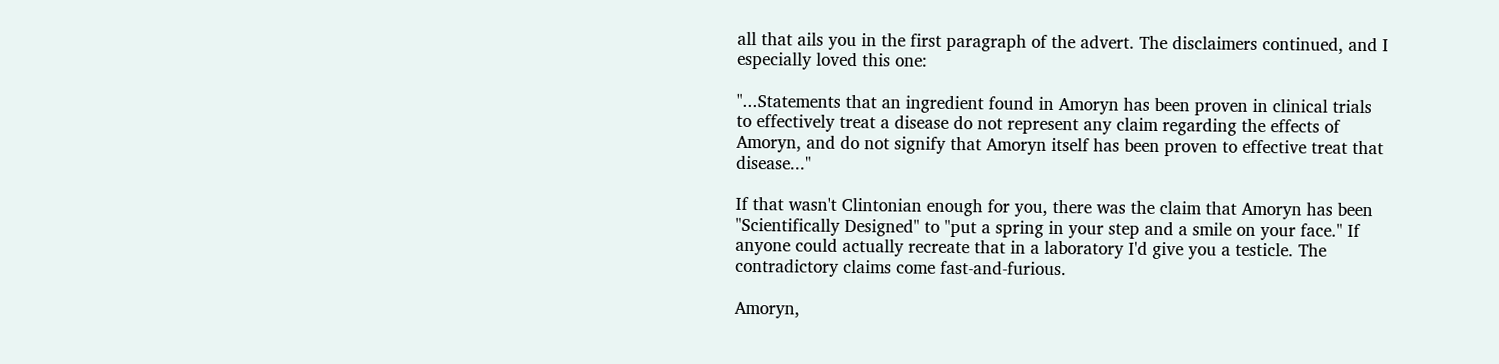all that ails you in the first paragraph of the advert. The disclaimers continued, and I especially loved this one:

"...Statements that an ingredient found in Amoryn has been proven in clinical trials to effectively treat a disease do not represent any claim regarding the effects of Amoryn, and do not signify that Amoryn itself has been proven to effective treat that disease..."

If that wasn't Clintonian enough for you, there was the claim that Amoryn has been "Scientifically Designed" to "put a spring in your step and a smile on your face." If anyone could actually recreate that in a laboratory I'd give you a testicle. The contradictory claims come fast-and-furious.

Amoryn,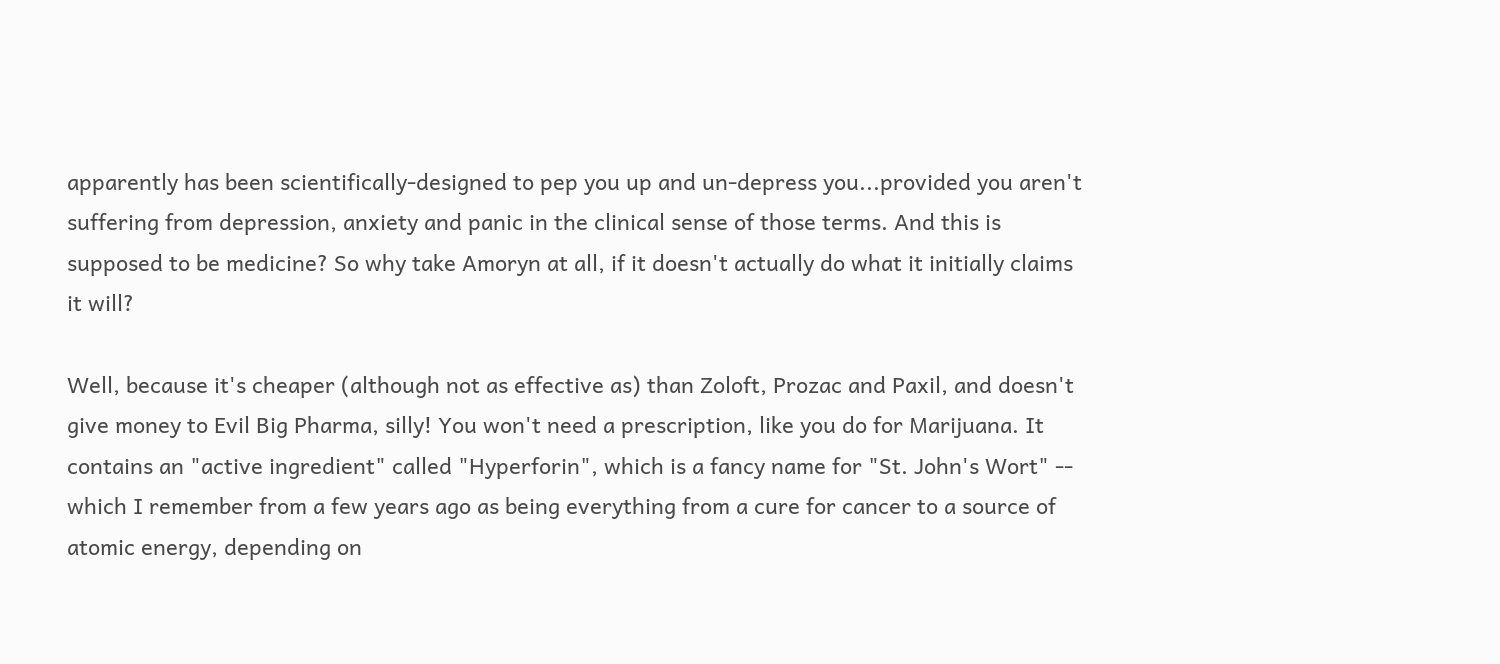apparently has been scientifically-designed to pep you up and un-depress you...provided you aren't suffering from depression, anxiety and panic in the clinical sense of those terms. And this is supposed to be medicine? So why take Amoryn at all, if it doesn't actually do what it initially claims it will?

Well, because it's cheaper (although not as effective as) than Zoloft, Prozac and Paxil, and doesn't give money to Evil Big Pharma, silly! You won't need a prescription, like you do for Marijuana. It contains an "active ingredient" called "Hyperforin", which is a fancy name for "St. John's Wort" -- which I remember from a few years ago as being everything from a cure for cancer to a source of atomic energy, depending on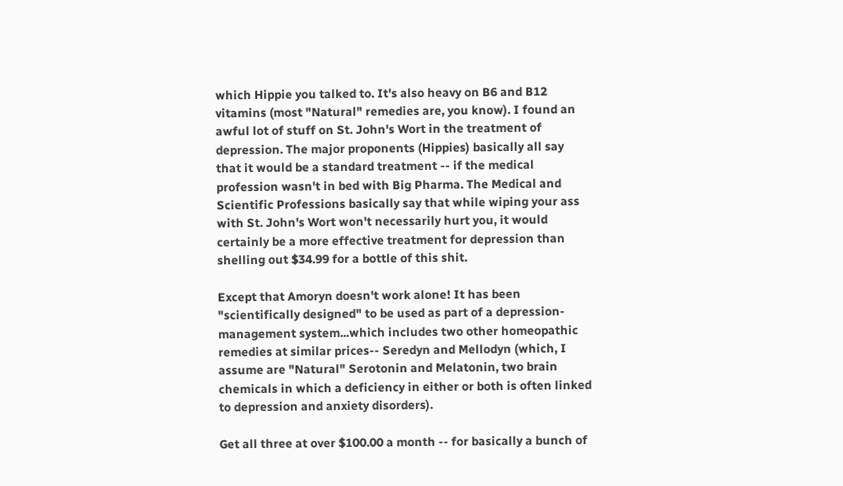which Hippie you talked to. It's also heavy on B6 and B12 vitamins (most "Natural" remedies are, you know). I found an awful lot of stuff on St. John's Wort in the treatment of depression. The major proponents (Hippies) basically all say that it would be a standard treatment -- if the medical profession wasn't in bed with Big Pharma. The Medical and Scientific Professions basically say that while wiping your ass with St. John's Wort won't necessarily hurt you, it would certainly be a more effective treatment for depression than shelling out $34.99 for a bottle of this shit.

Except that Amoryn doesn't work alone! It has been "scientifically designed" to be used as part of a depression-management system...which includes two other homeopathic remedies at similar prices-- Seredyn and Mellodyn (which, I assume are "Natural" Serotonin and Melatonin, two brain chemicals in which a deficiency in either or both is often linked to depression and anxiety disorders).

Get all three at over $100.00 a month -- for basically a bunch of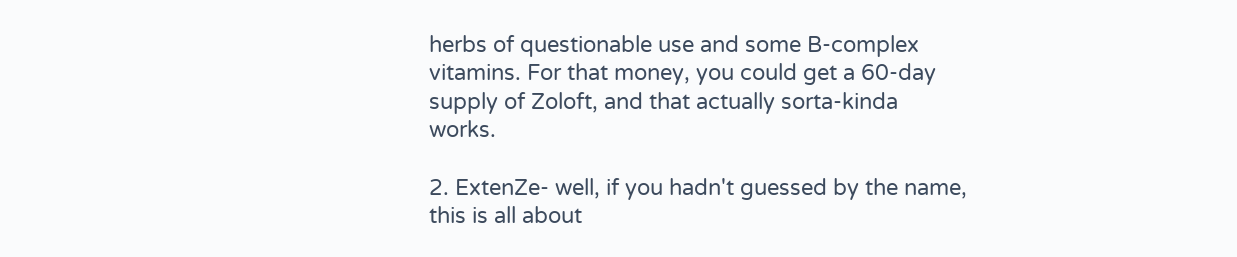herbs of questionable use and some B-complex vitamins. For that money, you could get a 60-day supply of Zoloft, and that actually sorta-kinda works.

2. ExtenZe- well, if you hadn't guessed by the name, this is all about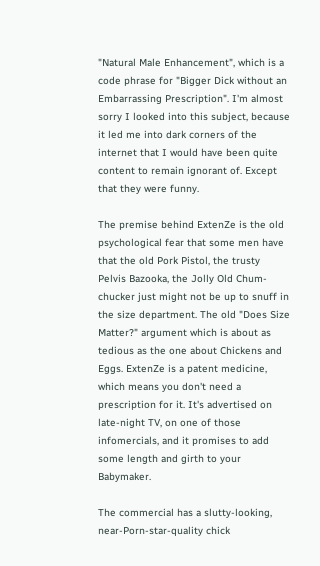"Natural Male Enhancement", which is a code phrase for "Bigger Dick without an Embarrassing Prescription". I'm almost sorry I looked into this subject, because it led me into dark corners of the internet that I would have been quite content to remain ignorant of. Except that they were funny.

The premise behind ExtenZe is the old psychological fear that some men have that the old Pork Pistol, the trusty Pelvis Bazooka, the Jolly Old Chum-chucker just might not be up to snuff in the size department. The old "Does Size Matter?" argument which is about as tedious as the one about Chickens and Eggs. ExtenZe is a patent medicine, which means you don't need a prescription for it. It's advertised on late-night TV, on one of those infomercials, and it promises to add some length and girth to your Babymaker.

The commercial has a slutty-looking, near-Porn-star-quality chick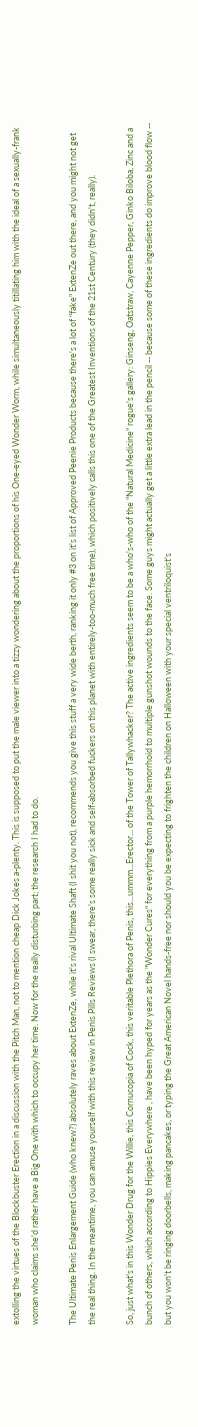extolling the virtues of the Blockbuster Erection in a discussion with the Pitch Man, not to mention cheap Dick Jokes a-plenty. This is supposed to put the male viewer into a tizzy wondering about the proportions of his One-eyed Wonder Worm, while simultaneously titillating him with the ideal of a sexually-frank woman who claims she'd rather have a Big One with which to occupy her time. Now for the really disturbing part; the research I had to do.

The Ultimate Penis Enlargement Guide (who knew?) absolutely raves about ExtenZe, while it's rival Ultimate Shaft (I shit you not), recommends you give this stuff a very wide berth, ranking it only #3 on it's list of Approved Peenie Products because there's a lot of "fake" ExtenZe out there, and you might not get the real thing. In the meantime, you can amuse yourself with this review in Penis Pills Reviews (I swear, there's some really sick and self-absorbed fuckers on this planet with entirely-too-much free time), which positively calls this one of the Greatest Inventions of the 21st Century (they didn't, really).

So, just what's in this Wonder Drug for the Willie, this Cornucopia of Cock, this veritable Plethora of Penis, this...ummm...Erector... of the Tower of Tallywhacker? The active ingredients seem to be a who's-who of the "Natural Medicine" rogue's gallery: Ginseng, Oatstraw, Cayenne Pepper, Ginko Biloba, Zinc and a bunch of others, which according to Hippies Everywhere , have been hyped for years as the "Wonder Cures" for everything from a purple hemorrhoid to multiple gunshot wounds to the face. Some guys might actually get a little extra lead in the pencil -- because some of these ingredients do improve blood flow -- but you won't be ringing doorbells, making pancakes, or typing the Great American Novel hands-free nor should you be expecting to frighten the children on Halloween with your special ventriloquist's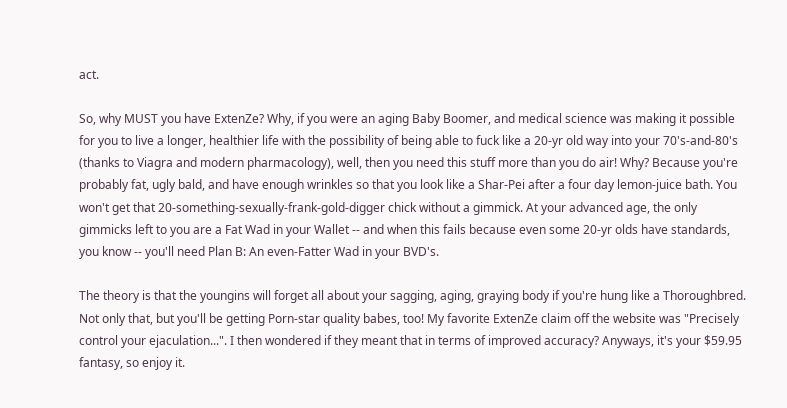act.

So, why MUST you have ExtenZe? Why, if you were an aging Baby Boomer, and medical science was making it possible for you to live a longer, healthier life with the possibility of being able to fuck like a 20-yr old way into your 70's-and-80's (thanks to Viagra and modern pharmacology), well, then you need this stuff more than you do air! Why? Because you're probably fat, ugly bald, and have enough wrinkles so that you look like a Shar-Pei after a four day lemon-juice bath. You won't get that 20-something-sexually-frank-gold-digger chick without a gimmick. At your advanced age, the only gimmicks left to you are a Fat Wad in your Wallet -- and when this fails because even some 20-yr olds have standards, you know -- you'll need Plan B: An even-Fatter Wad in your BVD's.

The theory is that the youngins will forget all about your sagging, aging, graying body if you're hung like a Thoroughbred. Not only that, but you'll be getting Porn-star quality babes, too! My favorite ExtenZe claim off the website was "Precisely control your ejaculation...". I then wondered if they meant that in terms of improved accuracy? Anyways, it's your $59.95 fantasy, so enjoy it.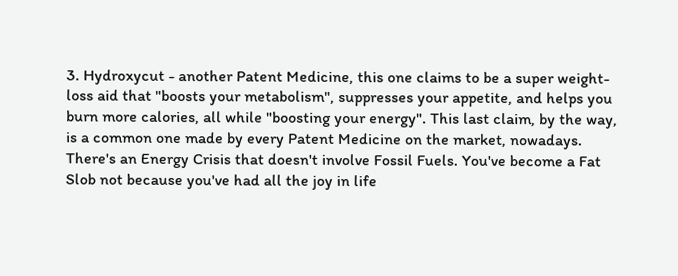3. Hydroxycut - another Patent Medicine, this one claims to be a super weight-loss aid that "boosts your metabolism", suppresses your appetite, and helps you burn more calories, all while "boosting your energy". This last claim, by the way, is a common one made by every Patent Medicine on the market, nowadays. There's an Energy Crisis that doesn't involve Fossil Fuels. You've become a Fat Slob not because you've had all the joy in life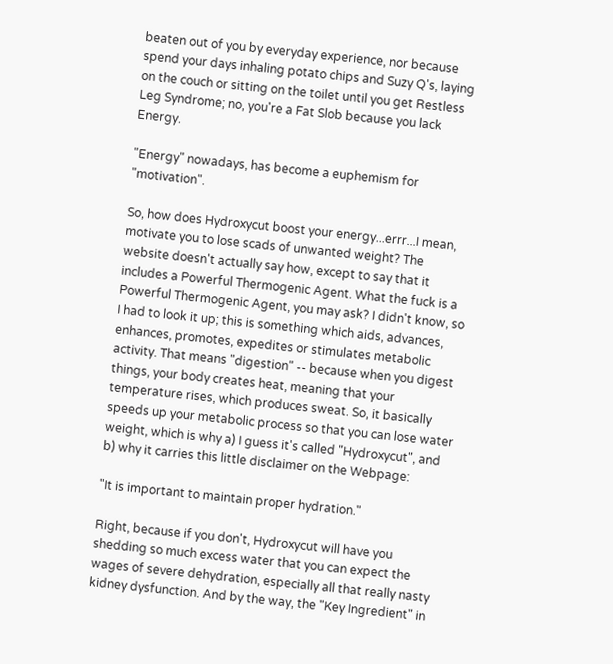beaten out of you by everyday experience, nor because spend your days inhaling potato chips and Suzy Q's, laying on the couch or sitting on the toilet until you get Restless Leg Syndrome; no, you're a Fat Slob because you lack Energy.

"Energy" nowadays, has become a euphemism for "motivation".

So, how does Hydroxycut boost your energy...errr...I mean, motivate you to lose scads of unwanted weight? The website doesn't actually say how, except to say that it includes a Powerful Thermogenic Agent. What the fuck is a Powerful Thermogenic Agent, you may ask? I didn't know, so I had to look it up; this is something which aids, advances, enhances, promotes, expedites or stimulates metabolic activity. That means "digestion" -- because when you digest things, your body creates heat, meaning that your temperature rises, which produces sweat. So, it basically speeds up your metabolic process so that you can lose water weight, which is why a) I guess it's called "Hydroxycut", and b) why it carries this little disclaimer on the Webpage:

"It is important to maintain proper hydration."

Right, because if you don't, Hydroxycut will have you shedding so much excess water that you can expect the wages of severe dehydration, especially all that really nasty kidney dysfunction. And by the way, the "Key Ingredient" in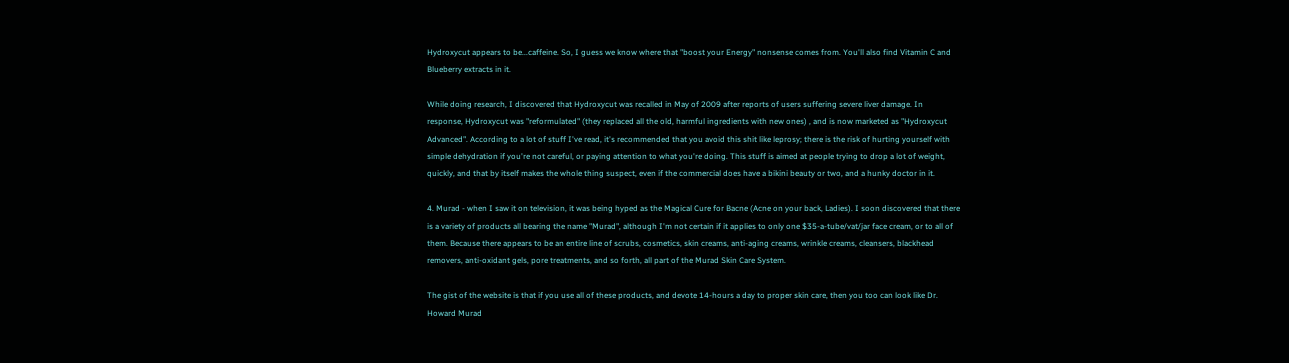Hydroxycut appears to be...caffeine. So, I guess we know where that "boost your Energy" nonsense comes from. You'll also find Vitamin C and Blueberry extracts in it.

While doing research, I discovered that Hydroxycut was recalled in May of 2009 after reports of users suffering severe liver damage. In response, Hydroxycut was "reformulated" (they replaced all the old, harmful ingredients with new ones) , and is now marketed as "Hydroxycut Advanced". According to a lot of stuff I've read, it's recommended that you avoid this shit like leprosy; there is the risk of hurting yourself with simple dehydration if you're not careful, or paying attention to what you're doing. This stuff is aimed at people trying to drop a lot of weight, quickly, and that by itself makes the whole thing suspect, even if the commercial does have a bikini beauty or two, and a hunky doctor in it.

4. Murad - when I saw it on television, it was being hyped as the Magical Cure for Bacne (Acne on your back, Ladies). I soon discovered that there is a variety of products all bearing the name "Murad", although I'm not certain if it applies to only one $35-a-tube/vat/jar face cream, or to all of them. Because there appears to be an entire line of scrubs, cosmetics, skin creams, anti-aging creams, wrinkle creams, cleansers, blackhead removers, anti-oxidant gels, pore treatments, and so forth, all part of the Murad Skin Care System.

The gist of the website is that if you use all of these products, and devote 14-hours a day to proper skin care, then you too can look like Dr. Howard Murad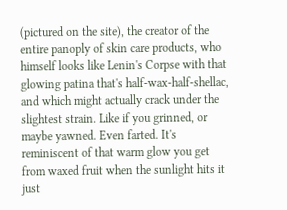(pictured on the site), the creator of the entire panoply of skin care products, who himself looks like Lenin's Corpse with that glowing patina that's half-wax-half-shellac, and which might actually crack under the slightest strain. Like if you grinned, or maybe yawned. Even farted. It's reminiscent of that warm glow you get from waxed fruit when the sunlight hits it just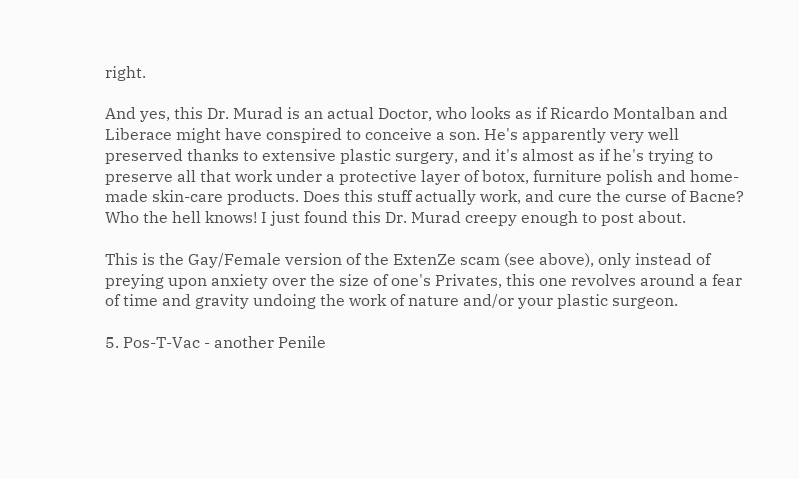right.

And yes, this Dr. Murad is an actual Doctor, who looks as if Ricardo Montalban and Liberace might have conspired to conceive a son. He's apparently very well preserved thanks to extensive plastic surgery, and it's almost as if he's trying to preserve all that work under a protective layer of botox, furniture polish and home-made skin-care products. Does this stuff actually work, and cure the curse of Bacne? Who the hell knows! I just found this Dr. Murad creepy enough to post about.

This is the Gay/Female version of the ExtenZe scam (see above), only instead of preying upon anxiety over the size of one's Privates, this one revolves around a fear of time and gravity undoing the work of nature and/or your plastic surgeon.

5. Pos-T-Vac - another Penile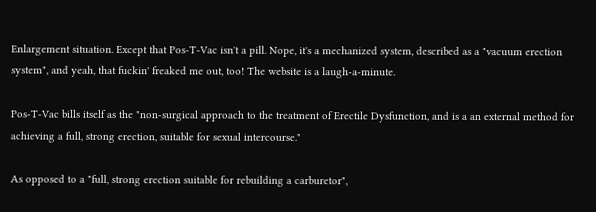Enlargement situation. Except that Pos-T-Vac isn't a pill. Nope, it's a mechanized system, described as a "vacuum erection system", and yeah, that fuckin' freaked me out, too! The website is a laugh-a-minute.

Pos-T-Vac bills itself as the "non-surgical approach to the treatment of Erectile Dysfunction, and is a an external method for achieving a full, strong erection, suitable for sexual intercourse."

As opposed to a "full, strong erection suitable for rebuilding a carburetor",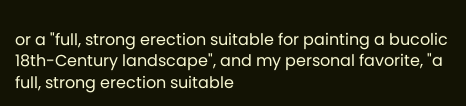or a "full, strong erection suitable for painting a bucolic 18th-Century landscape", and my personal favorite, "a full, strong erection suitable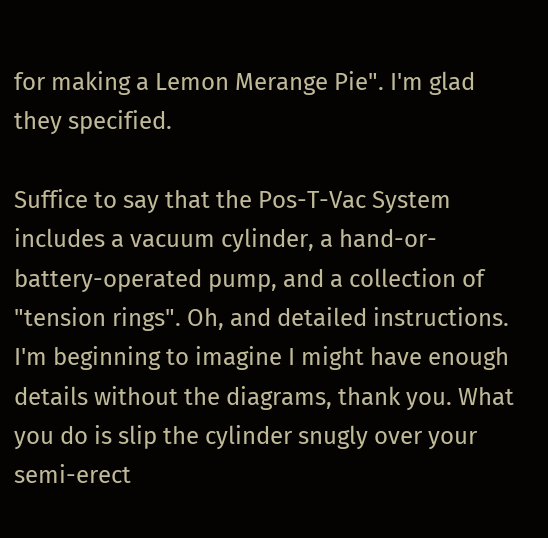for making a Lemon Merange Pie". I'm glad they specified.

Suffice to say that the Pos-T-Vac System includes a vacuum cylinder, a hand-or-battery-operated pump, and a collection of "tension rings". Oh, and detailed instructions. I'm beginning to imagine I might have enough details without the diagrams, thank you. What you do is slip the cylinder snugly over your semi-erect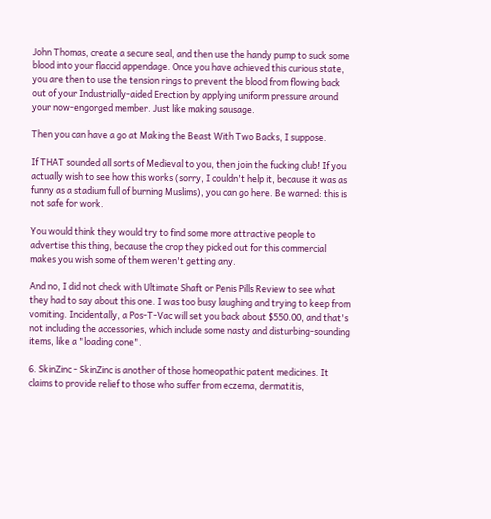John Thomas, create a secure seal, and then use the handy pump to suck some blood into your flaccid appendage. Once you have achieved this curious state, you are then to use the tension rings to prevent the blood from flowing back out of your Industrially-aided Erection by applying uniform pressure around your now-engorged member. Just like making sausage.

Then you can have a go at Making the Beast With Two Backs, I suppose.

If THAT sounded all sorts of Medieval to you, then join the fucking club! If you actually wish to see how this works (sorry, I couldn't help it, because it was as funny as a stadium full of burning Muslims), you can go here. Be warned: this is not safe for work.

You would think they would try to find some more attractive people to advertise this thing, because the crop they picked out for this commercial makes you wish some of them weren't getting any.

And no, I did not check with Ultimate Shaft or Penis Pills Review to see what they had to say about this one. I was too busy laughing and trying to keep from vomiting. Incidentally, a Pos-T-Vac will set you back about $550.00, and that's not including the accessories, which include some nasty and disturbing-sounding items, like a "loading cone".

6. SkinZinc - SkinZinc is another of those homeopathic patent medicines. It claims to provide relief to those who suffer from eczema, dermatitis,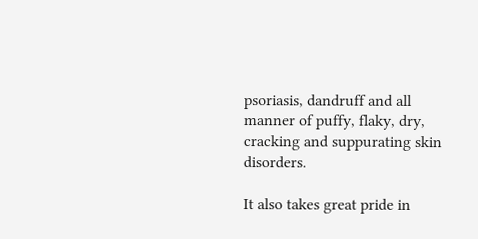psoriasis, dandruff and all manner of puffy, flaky, dry, cracking and suppurating skin disorders.

It also takes great pride in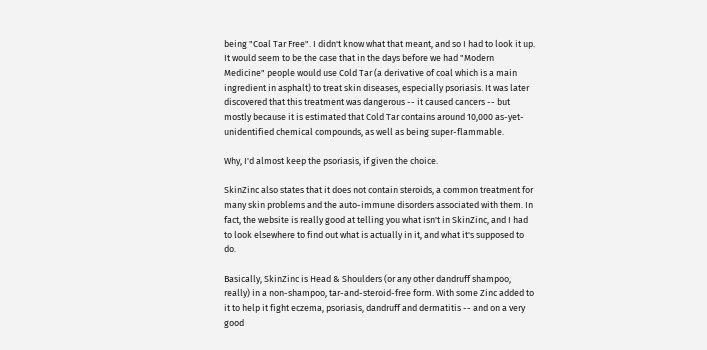being "Coal Tar Free". I didn't know what that meant, and so I had to look it up. It would seem to be the case that in the days before we had "Modern Medicine" people would use Cold Tar (a derivative of coal which is a main ingredient in asphalt) to treat skin diseases, especially psoriasis. It was later discovered that this treatment was dangerous -- it caused cancers -- but mostly because it is estimated that Cold Tar contains around 10,000 as-yet-unidentified chemical compounds, as well as being super-flammable.

Why, I'd almost keep the psoriasis, if given the choice.

SkinZinc also states that it does not contain steroids, a common treatment for many skin problems and the auto-immune disorders associated with them. In fact, the website is really good at telling you what isn't in SkinZinc, and I had to look elsewhere to find out what is actually in it, and what it's supposed to do.

Basically, SkinZinc is Head & Shoulders (or any other dandruff shampoo, really) in a non-shampoo, tar-and-steroid-free form. With some Zinc added to it to help it fight eczema, psoriasis, dandruff and dermatitis -- and on a very good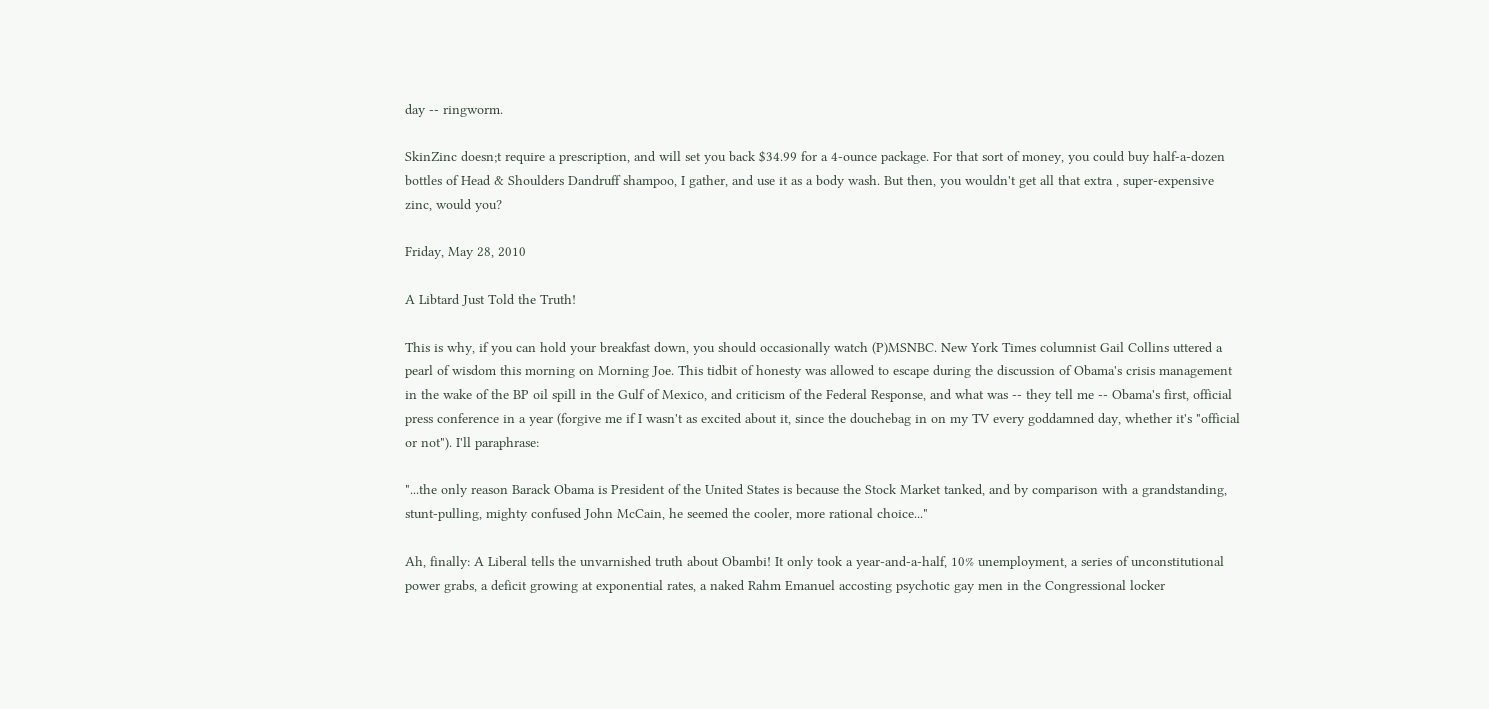day -- ringworm.

SkinZinc doesn;t require a prescription, and will set you back $34.99 for a 4-ounce package. For that sort of money, you could buy half-a-dozen bottles of Head & Shoulders Dandruff shampoo, I gather, and use it as a body wash. But then, you wouldn't get all that extra , super-expensive zinc, would you?

Friday, May 28, 2010

A Libtard Just Told the Truth!

This is why, if you can hold your breakfast down, you should occasionally watch (P)MSNBC. New York Times columnist Gail Collins uttered a pearl of wisdom this morning on Morning Joe. This tidbit of honesty was allowed to escape during the discussion of Obama's crisis management in the wake of the BP oil spill in the Gulf of Mexico, and criticism of the Federal Response, and what was -- they tell me -- Obama's first, official press conference in a year (forgive me if I wasn't as excited about it, since the douchebag in on my TV every goddamned day, whether it's "official or not"). I'll paraphrase:

"...the only reason Barack Obama is President of the United States is because the Stock Market tanked, and by comparison with a grandstanding, stunt-pulling, mighty confused John McCain, he seemed the cooler, more rational choice..."

Ah, finally: A Liberal tells the unvarnished truth about Obambi! It only took a year-and-a-half, 10% unemployment, a series of unconstitutional power grabs, a deficit growing at exponential rates, a naked Rahm Emanuel accosting psychotic gay men in the Congressional locker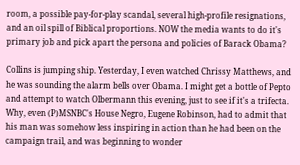room, a possible pay-for-play scandal, several high-profile resignations, and an oil spill of Biblical proportions. NOW the media wants to do it's primary job and pick apart the persona and policies of Barack Obama?

Collins is jumping ship. Yesterday, I even watched Chrissy Matthews, and he was sounding the alarm bells over Obama. I might get a bottle of Pepto and attempt to watch Olbermann this evening, just to see if it's a trifecta. Why, even (P)MSNBC's House Negro, Eugene Robinson, had to admit that his man was somehow less inspiring in action than he had been on the campaign trail, and was beginning to wonder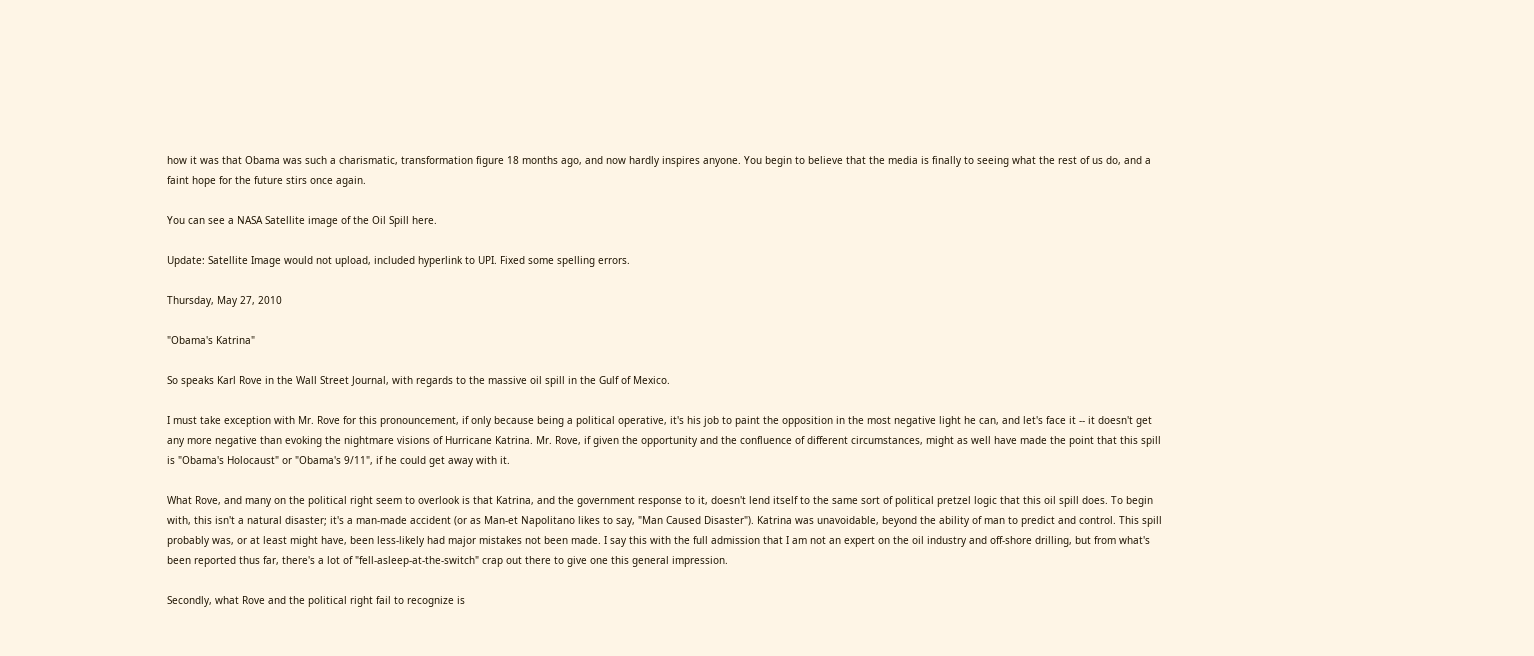how it was that Obama was such a charismatic, transformation figure 18 months ago, and now hardly inspires anyone. You begin to believe that the media is finally to seeing what the rest of us do, and a faint hope for the future stirs once again.

You can see a NASA Satellite image of the Oil Spill here.

Update: Satellite Image would not upload, included hyperlink to UPI. Fixed some spelling errors.

Thursday, May 27, 2010

"Obama's Katrina"

So speaks Karl Rove in the Wall Street Journal, with regards to the massive oil spill in the Gulf of Mexico.

I must take exception with Mr. Rove for this pronouncement, if only because being a political operative, it's his job to paint the opposition in the most negative light he can, and let's face it -- it doesn't get any more negative than evoking the nightmare visions of Hurricane Katrina. Mr. Rove, if given the opportunity and the confluence of different circumstances, might as well have made the point that this spill is "Obama's Holocaust" or "Obama's 9/11", if he could get away with it.

What Rove, and many on the political right seem to overlook is that Katrina, and the government response to it, doesn't lend itself to the same sort of political pretzel logic that this oil spill does. To begin with, this isn't a natural disaster; it's a man-made accident (or as Man-et Napolitano likes to say, "Man Caused Disaster"). Katrina was unavoidable, beyond the ability of man to predict and control. This spill probably was, or at least might have, been less-likely had major mistakes not been made. I say this with the full admission that I am not an expert on the oil industry and off-shore drilling, but from what's been reported thus far, there's a lot of "fell-asleep-at-the-switch" crap out there to give one this general impression.

Secondly, what Rove and the political right fail to recognize is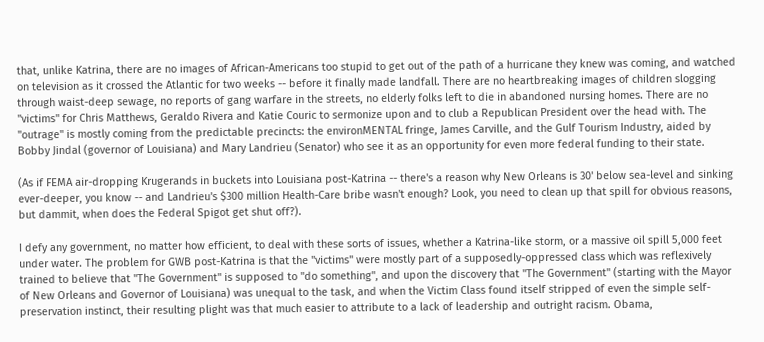that, unlike Katrina, there are no images of African-Americans too stupid to get out of the path of a hurricane they knew was coming, and watched on television as it crossed the Atlantic for two weeks -- before it finally made landfall. There are no heartbreaking images of children slogging through waist-deep sewage, no reports of gang warfare in the streets, no elderly folks left to die in abandoned nursing homes. There are no "victims" for Chris Matthews, Geraldo Rivera and Katie Couric to sermonize upon and to club a Republican President over the head with. The "outrage" is mostly coming from the predictable precincts: the environMENTAL fringe, James Carville, and the Gulf Tourism Industry, aided by Bobby Jindal (governor of Louisiana) and Mary Landrieu (Senator) who see it as an opportunity for even more federal funding to their state.

(As if FEMA air-dropping Krugerands in buckets into Louisiana post-Katrina -- there's a reason why New Orleans is 30' below sea-level and sinking ever-deeper, you know -- and Landrieu's $300 million Health-Care bribe wasn't enough? Look, you need to clean up that spill for obvious reasons, but dammit, when does the Federal Spigot get shut off?).

I defy any government, no matter how efficient, to deal with these sorts of issues, whether a Katrina-like storm, or a massive oil spill 5,000 feet under water. The problem for GWB post-Katrina is that the "victims" were mostly part of a supposedly-oppressed class which was reflexively trained to believe that "The Government" is supposed to "do something", and upon the discovery that "The Government" (starting with the Mayor of New Orleans and Governor of Louisiana) was unequal to the task, and when the Victim Class found itself stripped of even the simple self-preservation instinct, their resulting plight was that much easier to attribute to a lack of leadership and outright racism. Obama,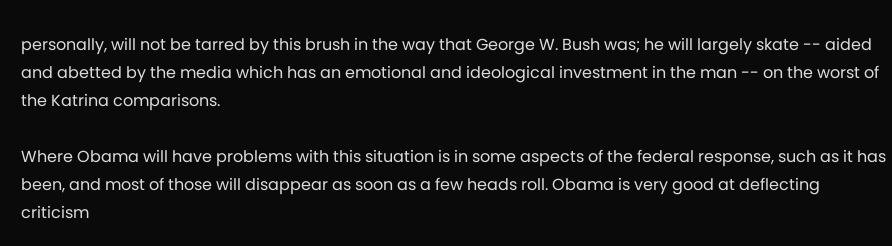personally, will not be tarred by this brush in the way that George W. Bush was; he will largely skate -- aided and abetted by the media which has an emotional and ideological investment in the man -- on the worst of the Katrina comparisons.

Where Obama will have problems with this situation is in some aspects of the federal response, such as it has been, and most of those will disappear as soon as a few heads roll. Obama is very good at deflecting criticism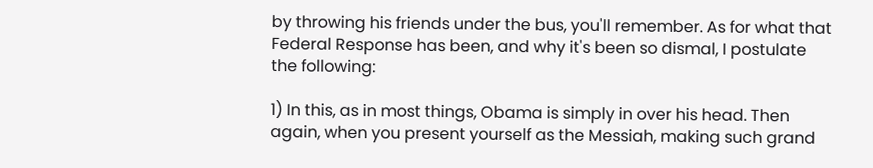by throwing his friends under the bus, you'll remember. As for what that Federal Response has been, and why it's been so dismal, I postulate the following:

1) In this, as in most things, Obama is simply in over his head. Then again, when you present yourself as the Messiah, making such grand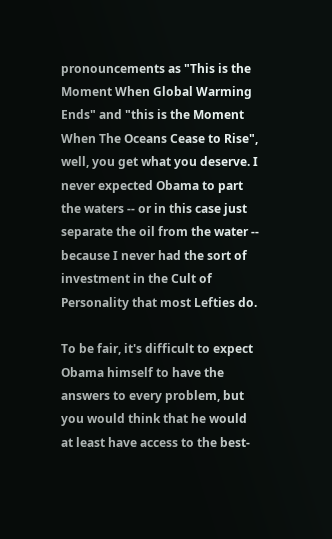pronouncements as "This is the Moment When Global Warming Ends" and "this is the Moment When The Oceans Cease to Rise", well, you get what you deserve. I never expected Obama to part the waters -- or in this case just separate the oil from the water -- because I never had the sort of investment in the Cult of Personality that most Lefties do.

To be fair, it's difficult to expect Obama himself to have the answers to every problem, but you would think that he would at least have access to the best-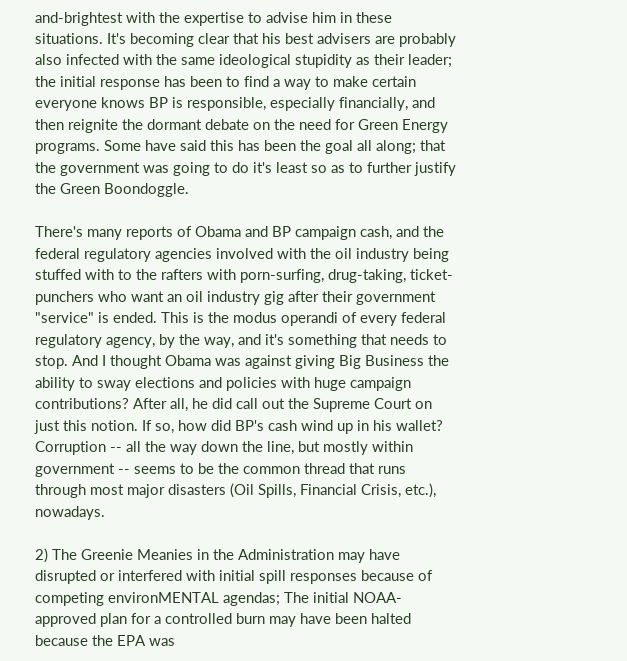and-brightest with the expertise to advise him in these situations. It's becoming clear that his best advisers are probably also infected with the same ideological stupidity as their leader; the initial response has been to find a way to make certain everyone knows BP is responsible, especially financially, and then reignite the dormant debate on the need for Green Energy programs. Some have said this has been the goal all along; that the government was going to do it's least so as to further justify the Green Boondoggle.

There's many reports of Obama and BP campaign cash, and the federal regulatory agencies involved with the oil industry being stuffed with to the rafters with porn-surfing, drug-taking, ticket-punchers who want an oil industry gig after their government "service" is ended. This is the modus operandi of every federal regulatory agency, by the way, and it's something that needs to stop. And I thought Obama was against giving Big Business the ability to sway elections and policies with huge campaign contributions? After all, he did call out the Supreme Court on just this notion. If so, how did BP's cash wind up in his wallet? Corruption -- all the way down the line, but mostly within government -- seems to be the common thread that runs through most major disasters (Oil Spills, Financial Crisis, etc.), nowadays.

2) The Greenie Meanies in the Administration may have disrupted or interfered with initial spill responses because of competing environMENTAL agendas; The initial NOAA-approved plan for a controlled burn may have been halted because the EPA was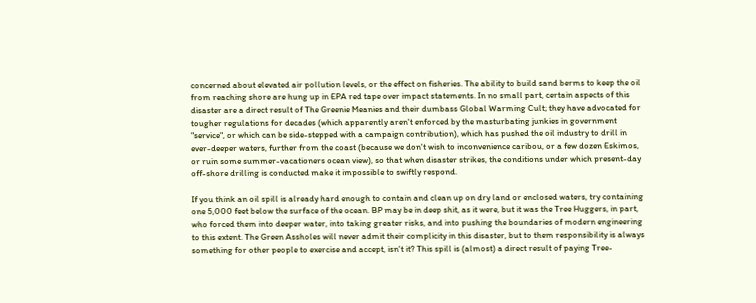concerned about elevated air pollution levels, or the effect on fisheries. The ability to build sand berms to keep the oil from reaching shore are hung up in EPA red tape over impact statements. In no small part, certain aspects of this disaster are a direct result of The Greenie Meanies and their dumbass Global Warming Cult; they have advocated for tougher regulations for decades (which apparently aren't enforced by the masturbating junkies in government "service", or which can be side-stepped with a campaign contribution), which has pushed the oil industry to drill in ever-deeper waters, further from the coast (because we don't wish to inconvenience caribou, or a few dozen Eskimos, or ruin some summer-vacationers ocean view), so that when disaster strikes, the conditions under which present-day off-shore drilling is conducted make it impossible to swiftly respond.

If you think an oil spill is already hard enough to contain and clean up on dry land or enclosed waters, try containing one 5,000 feet below the surface of the ocean. BP may be in deep shit, as it were, but it was the Tree Huggers, in part, who forced them into deeper water, into taking greater risks, and into pushing the boundaries of modern engineering to this extent. The Green Assholes will never admit their complicity in this disaster, but to them responsibility is always something for other people to exercise and accept, isn't it? This spill is (almost) a direct result of paying Tree-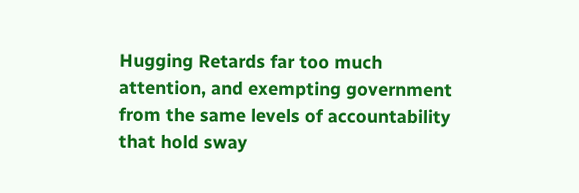Hugging Retards far too much attention, and exempting government from the same levels of accountability that hold sway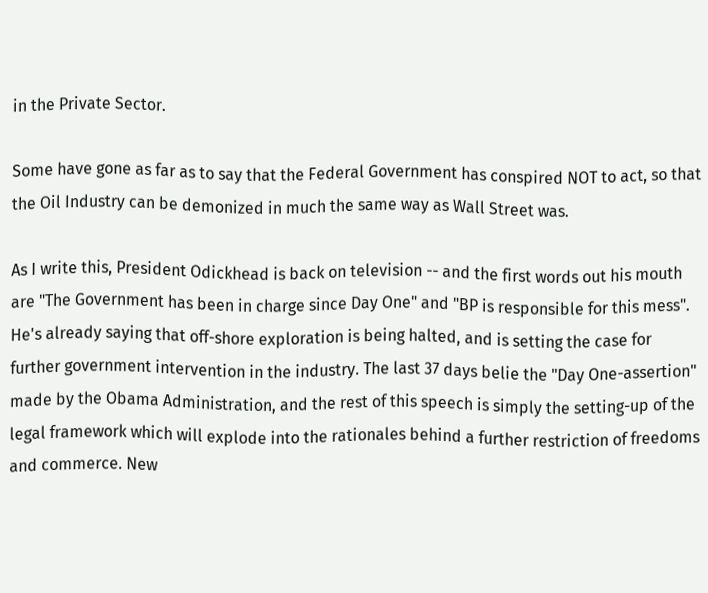in the Private Sector.

Some have gone as far as to say that the Federal Government has conspired NOT to act, so that the Oil Industry can be demonized in much the same way as Wall Street was.

As I write this, President Odickhead is back on television -- and the first words out his mouth are "The Government has been in charge since Day One" and "BP is responsible for this mess". He's already saying that off-shore exploration is being halted, and is setting the case for further government intervention in the industry. The last 37 days belie the "Day One-assertion" made by the Obama Administration, and the rest of this speech is simply the setting-up of the legal framework which will explode into the rationales behind a further restriction of freedoms and commerce. New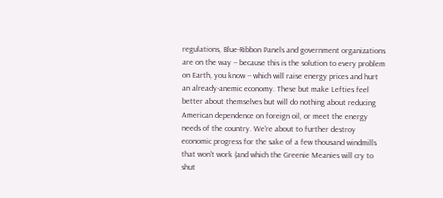regulations, Blue-Ribbon Panels and government organizations are on the way -- because this is the solution to every problem on Earth, you know -- which will raise energy prices and hurt an already-anemic economy. These but make Lefties feel better about themselves but will do nothing about reducing American dependence on foreign oil, or meet the energy needs of the country. We're about to further destroy economic progress for the sake of a few thousand windmills that won't work (and which the Greenie Meanies will cry to shut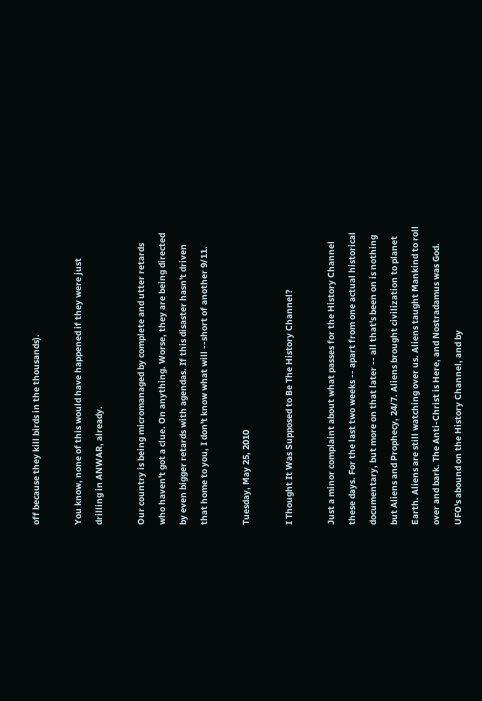off because they kill birds in the thousands).

You know, none of this would have happened if they were just drilling in ANWAR, already.

Our country is being micromanaged by complete and utter retards who haven't got a clue. On anything. Worse, they are being directed by even bigger retards with agendas. If this disaster hasn't driven that home to you, I don't know what will --short of another 9/11.

Tuesday, May 25, 2010

I Thought It Was Supposed to Be The History Channel?

Just a minor complaint about what passes for the History Channel these days. For the last two weeks -- apart from one actual historical documentary, but more on that later -- all that's been on is nothing but Aliens and Prophecy, 24/7. Aliens brought civilization to planet Earth. Aliens are still watching over us. Aliens taught Mankind to roll over and bark. The Anti-Christ is Here, and Nostradamus was God. UFO's abound on the History Channel, and by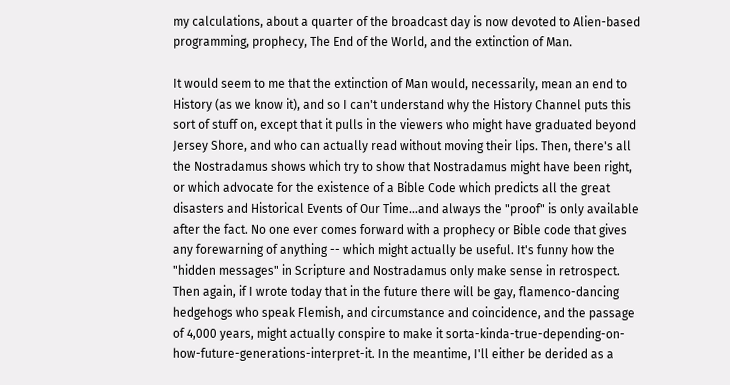my calculations, about a quarter of the broadcast day is now devoted to Alien-based programming, prophecy, The End of the World, and the extinction of Man.

It would seem to me that the extinction of Man would, necessarily, mean an end to History (as we know it), and so I can't understand why the History Channel puts this sort of stuff on, except that it pulls in the viewers who might have graduated beyond Jersey Shore, and who can actually read without moving their lips. Then, there's all the Nostradamus shows which try to show that Nostradamus might have been right, or which advocate for the existence of a Bible Code which predicts all the great disasters and Historical Events of Our Time...and always the "proof" is only available after the fact. No one ever comes forward with a prophecy or Bible code that gives any forewarning of anything -- which might actually be useful. It's funny how the "hidden messages" in Scripture and Nostradamus only make sense in retrospect. Then again, if I wrote today that in the future there will be gay, flamenco-dancing hedgehogs who speak Flemish, and circumstance and coincidence, and the passage of 4,000 years, might actually conspire to make it sorta-kinda-true-depending-on-how-future-generations-interpret-it. In the meantime, I'll either be derided as a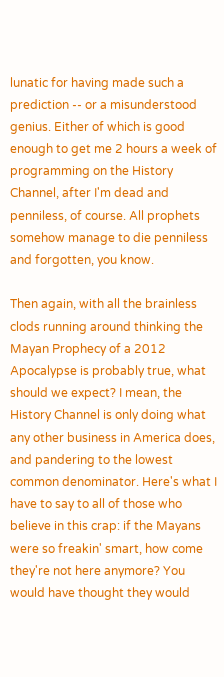lunatic for having made such a prediction -- or a misunderstood genius. Either of which is good enough to get me 2 hours a week of programming on the History Channel, after I'm dead and penniless, of course. All prophets somehow manage to die penniless and forgotten, you know.

Then again, with all the brainless clods running around thinking the Mayan Prophecy of a 2012 Apocalypse is probably true, what should we expect? I mean, the History Channel is only doing what any other business in America does, and pandering to the lowest common denominator. Here's what I have to say to all of those who believe in this crap: if the Mayans were so freakin' smart, how come they're not here anymore? You would have thought they would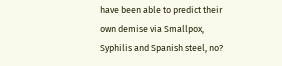have been able to predict their own demise via Smallpox, Syphilis and Spanish steel, no?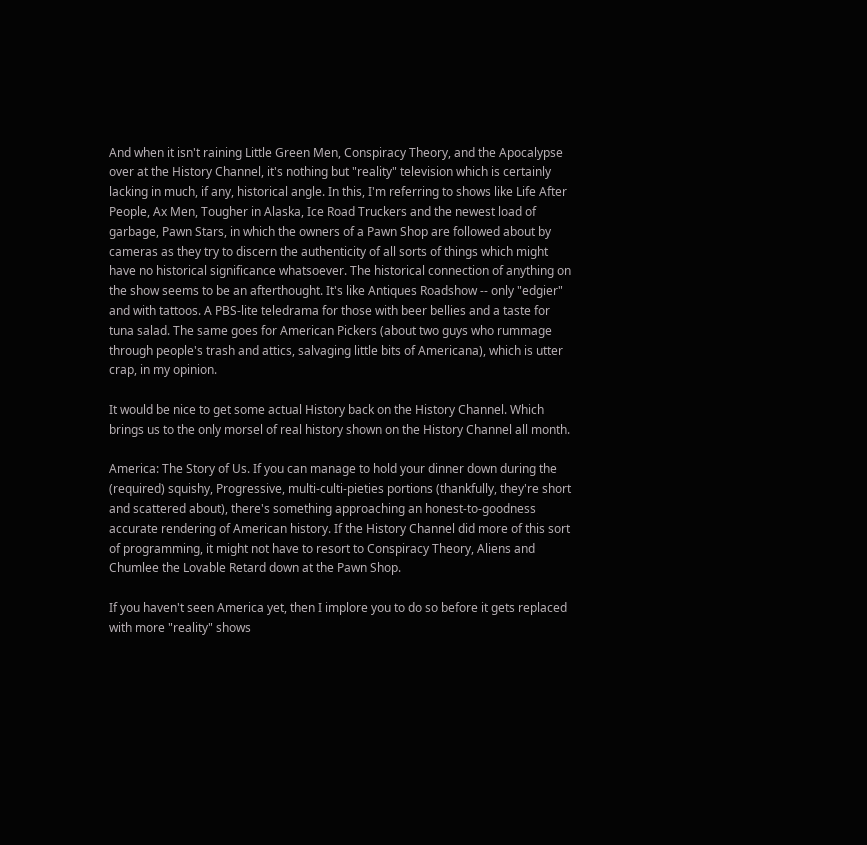And when it isn't raining Little Green Men, Conspiracy Theory, and the Apocalypse over at the History Channel, it's nothing but "reality" television which is certainly lacking in much, if any, historical angle. In this, I'm referring to shows like Life After People, Ax Men, Tougher in Alaska, Ice Road Truckers and the newest load of garbage, Pawn Stars, in which the owners of a Pawn Shop are followed about by cameras as they try to discern the authenticity of all sorts of things which might have no historical significance whatsoever. The historical connection of anything on the show seems to be an afterthought. It's like Antiques Roadshow -- only "edgier" and with tattoos. A PBS-lite teledrama for those with beer bellies and a taste for tuna salad. The same goes for American Pickers (about two guys who rummage through people's trash and attics, salvaging little bits of Americana), which is utter crap, in my opinion.

It would be nice to get some actual History back on the History Channel. Which brings us to the only morsel of real history shown on the History Channel all month.

America: The Story of Us. If you can manage to hold your dinner down during the (required) squishy, Progressive, multi-culti-pieties portions (thankfully, they're short and scattered about), there's something approaching an honest-to-goodness accurate rendering of American history. If the History Channel did more of this sort of programming, it might not have to resort to Conspiracy Theory, Aliens and Chumlee the Lovable Retard down at the Pawn Shop.

If you haven't seen America yet, then I implore you to do so before it gets replaced with more "reality" shows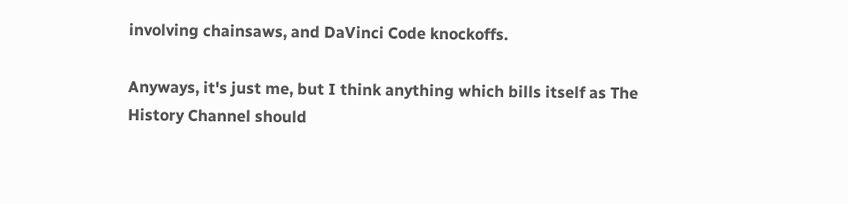involving chainsaws, and DaVinci Code knockoffs.

Anyways, it's just me, but I think anything which bills itself as The History Channel should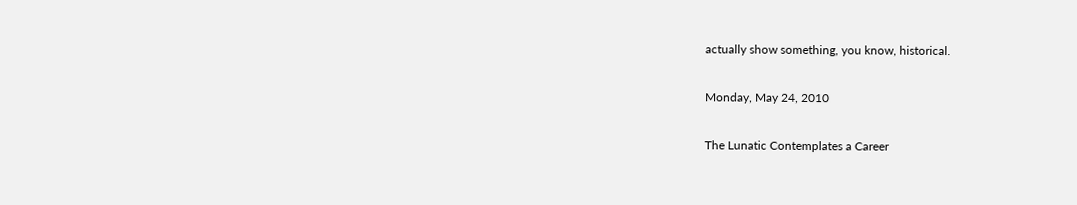actually show something, you know, historical.

Monday, May 24, 2010

The Lunatic Contemplates a Career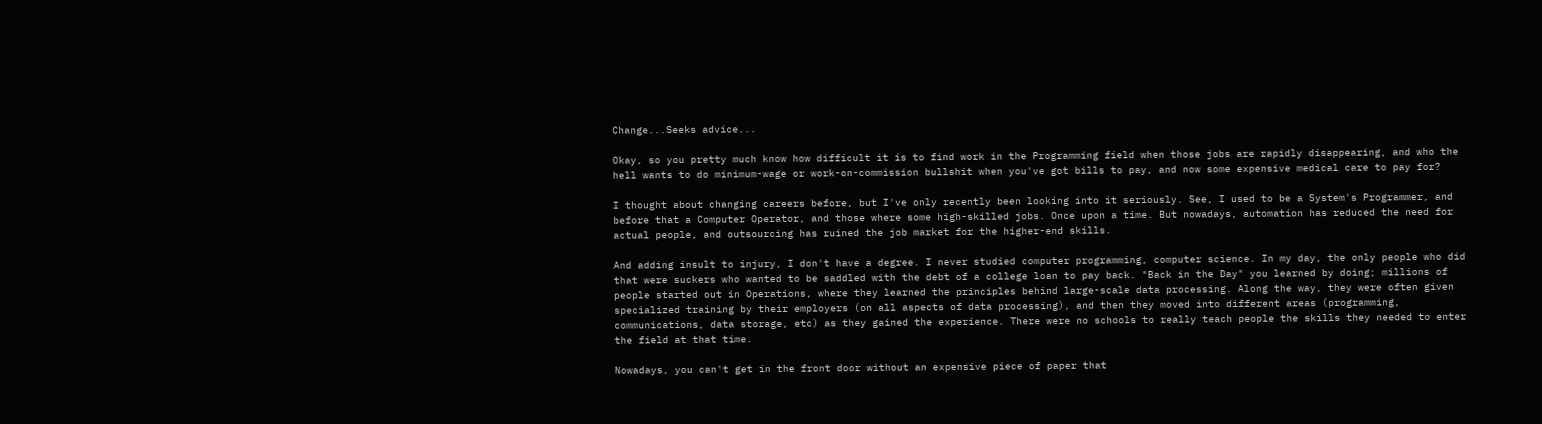Change...Seeks advice...

Okay, so you pretty much know how difficult it is to find work in the Programming field when those jobs are rapidly disappearing, and who the hell wants to do minimum-wage or work-on-commission bullshit when you've got bills to pay, and now some expensive medical care to pay for?

I thought about changing careers before, but I've only recently been looking into it seriously. See, I used to be a System's Programmer, and before that a Computer Operator, and those where some high-skilled jobs. Once upon a time. But nowadays, automation has reduced the need for actual people, and outsourcing has ruined the job market for the higher-end skills.

And adding insult to injury, I don't have a degree. I never studied computer programming, computer science. In my day, the only people who did that were suckers who wanted to be saddled with the debt of a college loan to pay back. "Back in the Day" you learned by doing; millions of people started out in Operations, where they learned the principles behind large-scale data processing. Along the way, they were often given specialized training by their employers (on all aspects of data processing), and then they moved into different areas (programming, communications, data storage, etc) as they gained the experience. There were no schools to really teach people the skills they needed to enter the field at that time.

Nowadays, you can't get in the front door without an expensive piece of paper that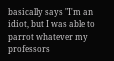basically says "I'm an idiot, but I was able to parrot whatever my professors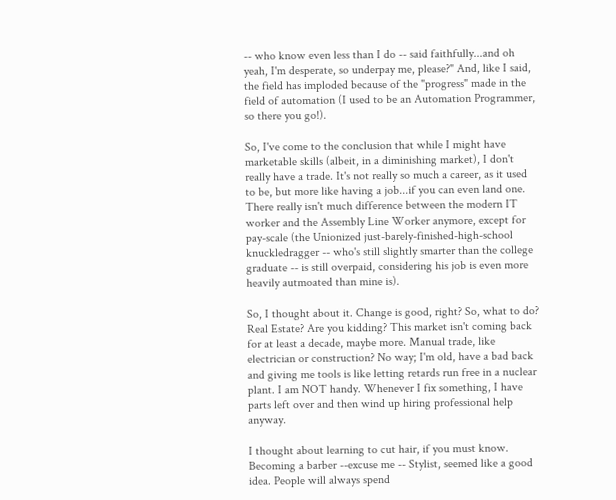-- who know even less than I do -- said faithfully...and oh yeah, I'm desperate, so underpay me, please?" And, like I said, the field has imploded because of the "progress" made in the field of automation (I used to be an Automation Programmer, so there you go!).

So, I've come to the conclusion that while I might have marketable skills (albeit, in a diminishing market), I don't really have a trade. It's not really so much a career, as it used to be, but more like having a job...if you can even land one. There really isn't much difference between the modern IT worker and the Assembly Line Worker anymore, except for pay-scale (the Unionized just-barely-finished-high-school knuckledragger -- who's still slightly smarter than the college graduate -- is still overpaid, considering his job is even more heavily autmoated than mine is).

So, I thought about it. Change is good, right? So, what to do? Real Estate? Are you kidding? This market isn't coming back for at least a decade, maybe more. Manual trade, like electrician or construction? No way; I'm old, have a bad back and giving me tools is like letting retards run free in a nuclear plant. I am NOT handy. Whenever I fix something, I have parts left over and then wind up hiring professional help anyway.

I thought about learning to cut hair, if you must know. Becoming a barber --excuse me -- Stylist, seemed like a good idea. People will always spend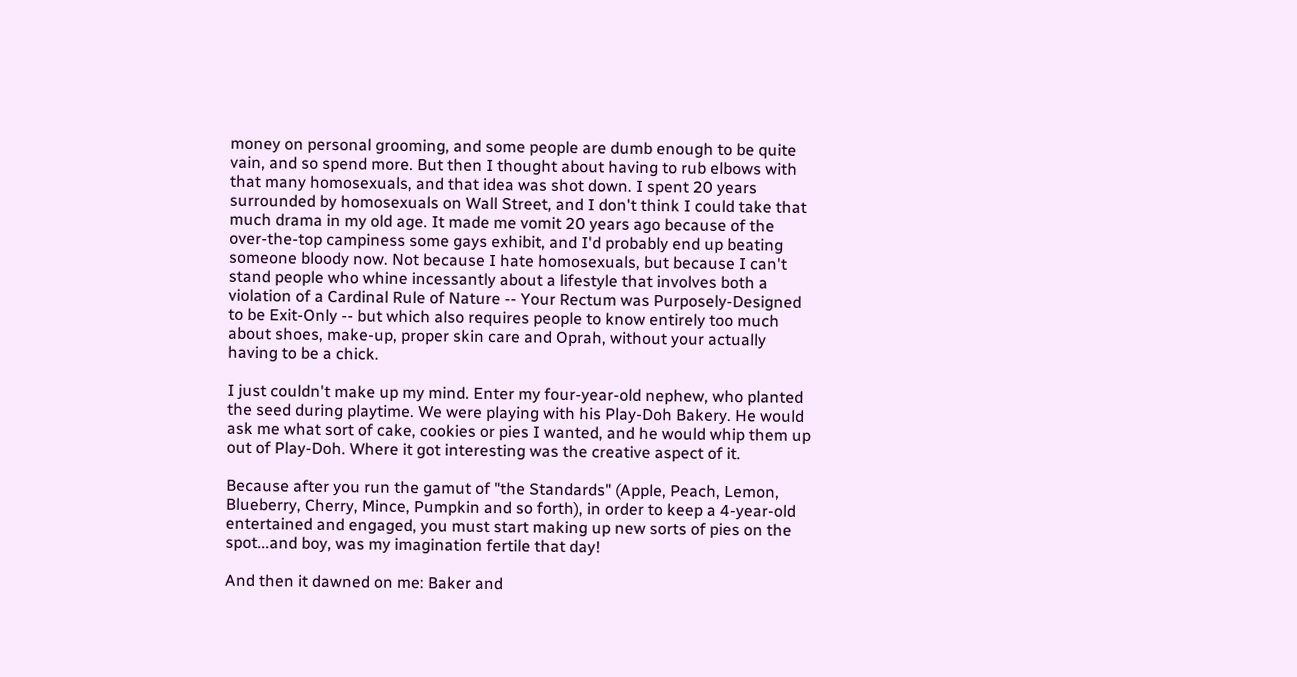money on personal grooming, and some people are dumb enough to be quite vain, and so spend more. But then I thought about having to rub elbows with that many homosexuals, and that idea was shot down. I spent 20 years surrounded by homosexuals on Wall Street, and I don't think I could take that much drama in my old age. It made me vomit 20 years ago because of the over-the-top campiness some gays exhibit, and I'd probably end up beating someone bloody now. Not because I hate homosexuals, but because I can't stand people who whine incessantly about a lifestyle that involves both a violation of a Cardinal Rule of Nature -- Your Rectum was Purposely-Designed to be Exit-Only -- but which also requires people to know entirely too much about shoes, make-up, proper skin care and Oprah, without your actually having to be a chick.

I just couldn't make up my mind. Enter my four-year-old nephew, who planted the seed during playtime. We were playing with his Play-Doh Bakery. He would ask me what sort of cake, cookies or pies I wanted, and he would whip them up out of Play-Doh. Where it got interesting was the creative aspect of it.

Because after you run the gamut of "the Standards" (Apple, Peach, Lemon, Blueberry, Cherry, Mince, Pumpkin and so forth), in order to keep a 4-year-old entertained and engaged, you must start making up new sorts of pies on the spot...and boy, was my imagination fertile that day!

And then it dawned on me: Baker and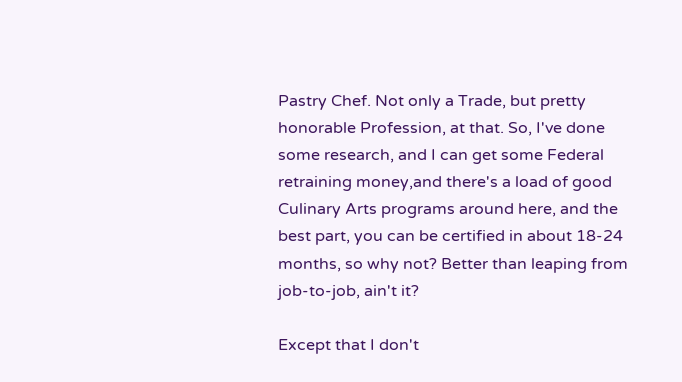Pastry Chef. Not only a Trade, but pretty honorable Profession, at that. So, I've done some research, and I can get some Federal retraining money,and there's a load of good Culinary Arts programs around here, and the best part, you can be certified in about 18-24 months, so why not? Better than leaping from job-to-job, ain't it?

Except that I don't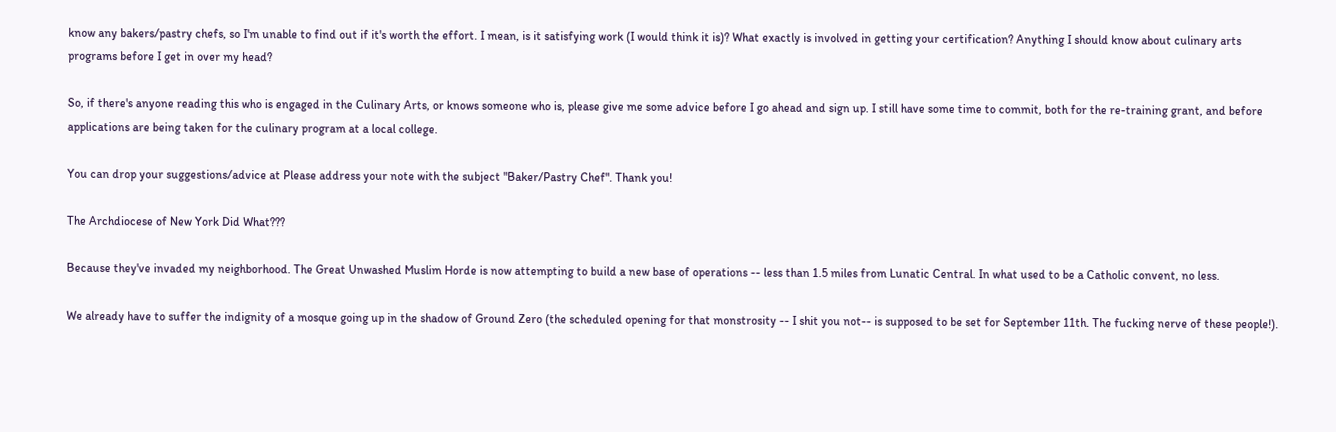know any bakers/pastry chefs, so I'm unable to find out if it's worth the effort. I mean, is it satisfying work (I would think it is)? What exactly is involved in getting your certification? Anything I should know about culinary arts programs before I get in over my head?

So, if there's anyone reading this who is engaged in the Culinary Arts, or knows someone who is, please give me some advice before I go ahead and sign up. I still have some time to commit, both for the re-training grant, and before applications are being taken for the culinary program at a local college.

You can drop your suggestions/advice at Please address your note with the subject "Baker/Pastry Chef". Thank you!

The Archdiocese of New York Did What???

Because they've invaded my neighborhood. The Great Unwashed Muslim Horde is now attempting to build a new base of operations -- less than 1.5 miles from Lunatic Central. In what used to be a Catholic convent, no less.

We already have to suffer the indignity of a mosque going up in the shadow of Ground Zero (the scheduled opening for that monstrosity -- I shit you not-- is supposed to be set for September 11th. The fucking nerve of these people!).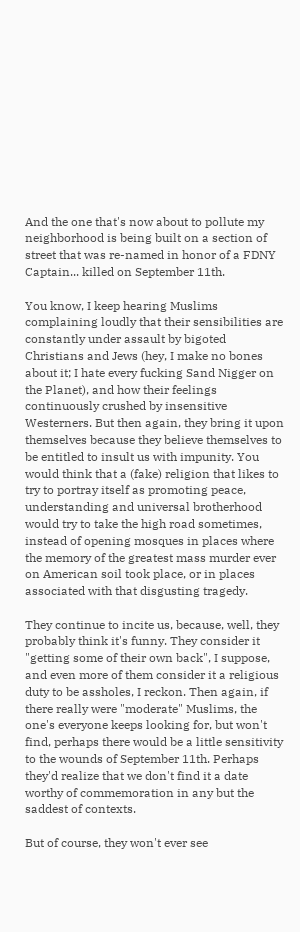And the one that's now about to pollute my neighborhood is being built on a section of street that was re-named in honor of a FDNY Captain... killed on September 11th.

You know, I keep hearing Muslims complaining loudly that their sensibilities are constantly under assault by bigoted Christians and Jews (hey, I make no bones about it; I hate every fucking Sand Nigger on the Planet), and how their feelings continuously crushed by insensitive Westerners. But then again, they bring it upon themselves because they believe themselves to be entitled to insult us with impunity. You would think that a (fake) religion that likes to try to portray itself as promoting peace, understanding and universal brotherhood would try to take the high road sometimes, instead of opening mosques in places where the memory of the greatest mass murder ever on American soil took place, or in places associated with that disgusting tragedy.

They continue to incite us, because, well, they probably think it's funny. They consider it "getting some of their own back", I suppose, and even more of them consider it a religious duty to be assholes, I reckon. Then again, if there really were "moderate" Muslims, the one's everyone keeps looking for, but won't find, perhaps there would be a little sensitivity to the wounds of September 11th. Perhaps they'd realize that we don't find it a date worthy of commemoration in any but the saddest of contexts.

But of course, they won't ever see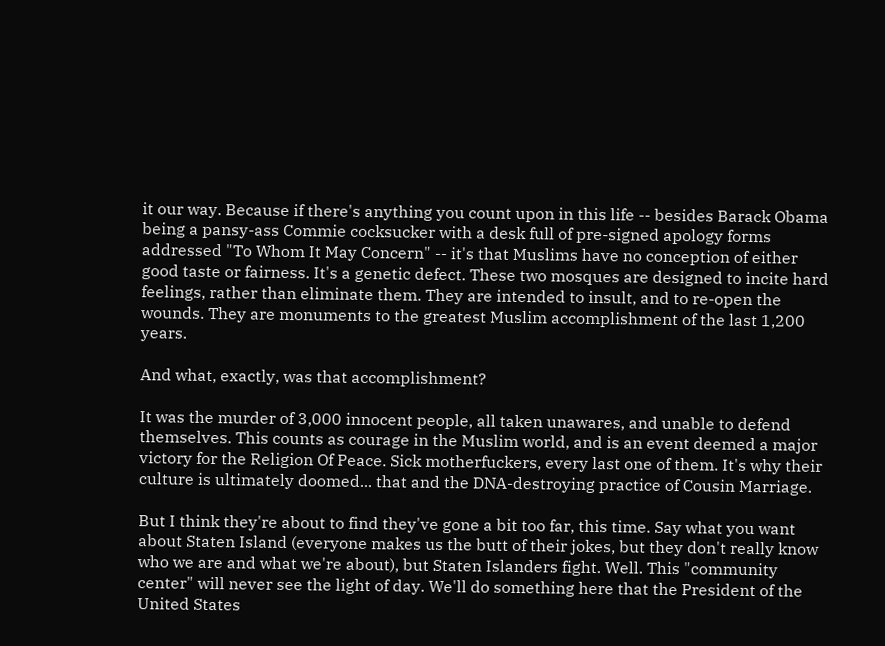it our way. Because if there's anything you count upon in this life -- besides Barack Obama being a pansy-ass Commie cocksucker with a desk full of pre-signed apology forms addressed "To Whom It May Concern" -- it's that Muslims have no conception of either good taste or fairness. It's a genetic defect. These two mosques are designed to incite hard feelings, rather than eliminate them. They are intended to insult, and to re-open the wounds. They are monuments to the greatest Muslim accomplishment of the last 1,200 years.

And what, exactly, was that accomplishment?

It was the murder of 3,000 innocent people, all taken unawares, and unable to defend themselves. This counts as courage in the Muslim world, and is an event deemed a major victory for the Religion Of Peace. Sick motherfuckers, every last one of them. It's why their culture is ultimately doomed... that and the DNA-destroying practice of Cousin Marriage.

But I think they're about to find they've gone a bit too far, this time. Say what you want about Staten Island (everyone makes us the butt of their jokes, but they don't really know who we are and what we're about), but Staten Islanders fight. Well. This "community center" will never see the light of day. We'll do something here that the President of the United States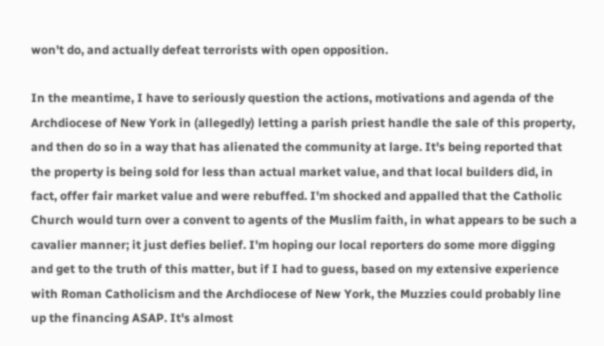won't do, and actually defeat terrorists with open opposition.

In the meantime, I have to seriously question the actions, motivations and agenda of the Archdiocese of New York in (allegedly) letting a parish priest handle the sale of this property, and then do so in a way that has alienated the community at large. It's being reported that the property is being sold for less than actual market value, and that local builders did, in fact, offer fair market value and were rebuffed. I'm shocked and appalled that the Catholic Church would turn over a convent to agents of the Muslim faith, in what appears to be such a cavalier manner; it just defies belief. I'm hoping our local reporters do some more digging and get to the truth of this matter, but if I had to guess, based on my extensive experience with Roman Catholicism and the Archdiocese of New York, the Muzzies could probably line up the financing ASAP. It's almost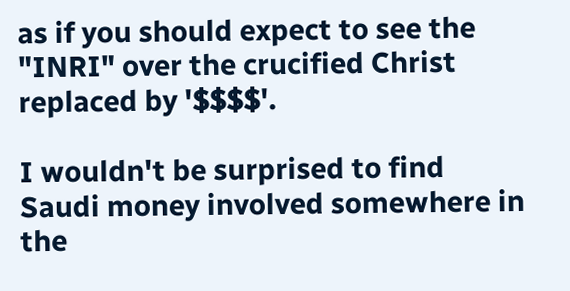as if you should expect to see the "INRI" over the crucified Christ replaced by '$$$$'.

I wouldn't be surprised to find Saudi money involved somewhere in the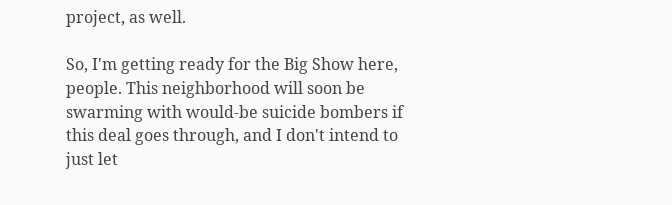project, as well.

So, I'm getting ready for the Big Show here, people. This neighborhood will soon be swarming with would-be suicide bombers if this deal goes through, and I don't intend to just let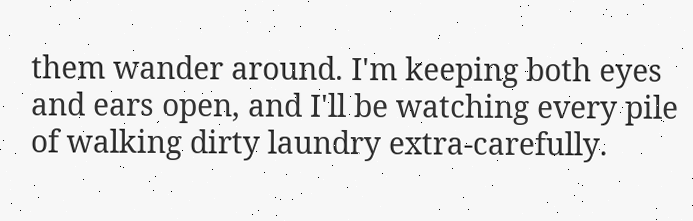them wander around. I'm keeping both eyes and ears open, and I'll be watching every pile of walking dirty laundry extra-carefully.